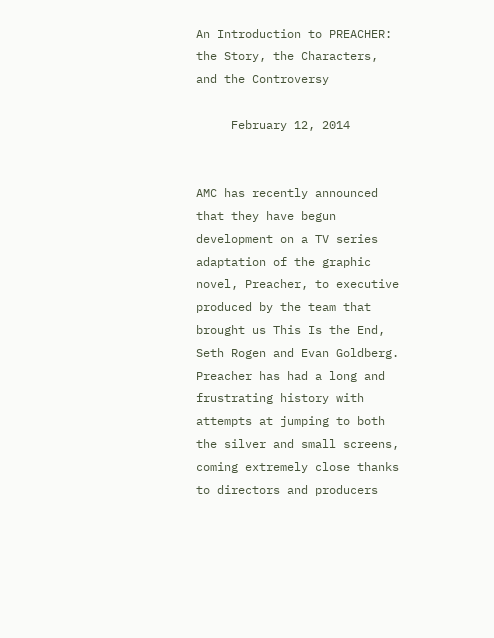An Introduction to PREACHER: the Story, the Characters, and the Controversy

     February 12, 2014


AMC has recently announced that they have begun development on a TV series adaptation of the graphic novel, Preacher, to executive produced by the team that brought us This Is the End, Seth Rogen and Evan Goldberg.  Preacher has had a long and frustrating history with attempts at jumping to both the silver and small screens, coming extremely close thanks to directors and producers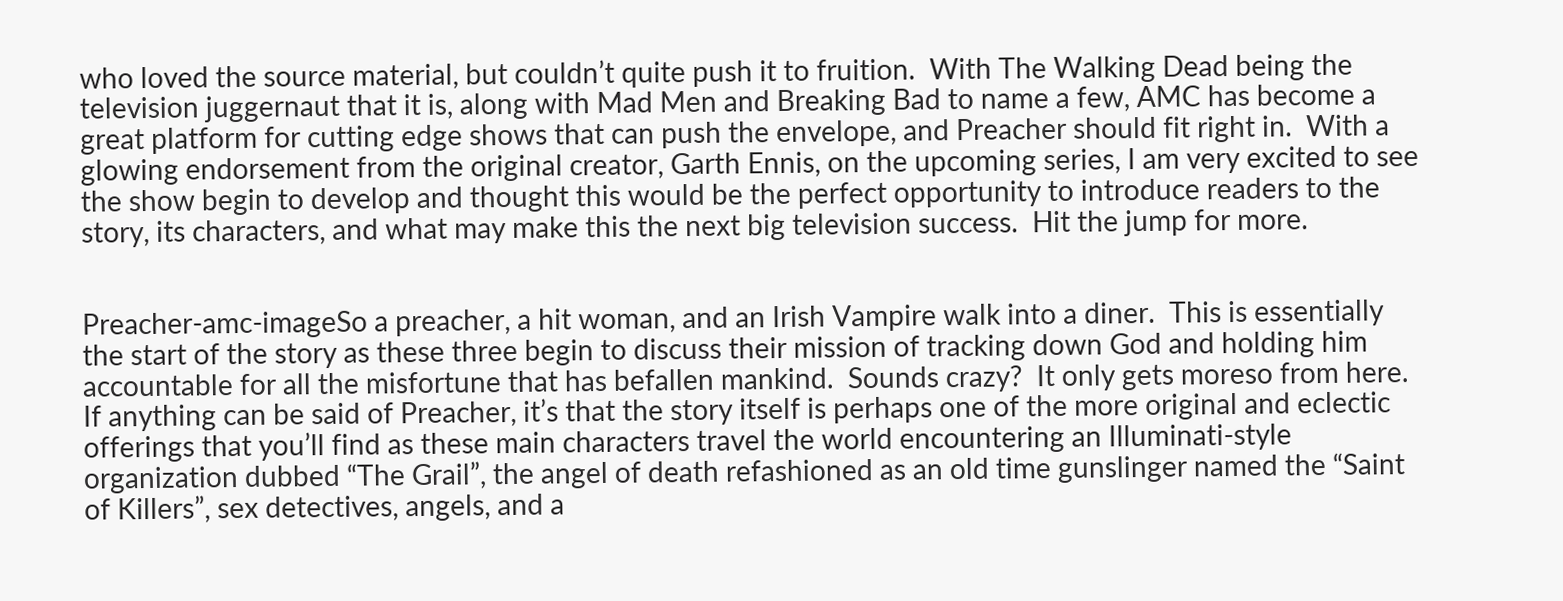who loved the source material, but couldn’t quite push it to fruition.  With The Walking Dead being the television juggernaut that it is, along with Mad Men and Breaking Bad to name a few, AMC has become a great platform for cutting edge shows that can push the envelope, and Preacher should fit right in.  With a glowing endorsement from the original creator, Garth Ennis, on the upcoming series, I am very excited to see the show begin to develop and thought this would be the perfect opportunity to introduce readers to the story, its characters, and what may make this the next big television success.  Hit the jump for more.


Preacher-amc-imageSo a preacher, a hit woman, and an Irish Vampire walk into a diner.  This is essentially the start of the story as these three begin to discuss their mission of tracking down God and holding him accountable for all the misfortune that has befallen mankind.  Sounds crazy?  It only gets moreso from here.  If anything can be said of Preacher, it’s that the story itself is perhaps one of the more original and eclectic offerings that you’ll find as these main characters travel the world encountering an Illuminati-style organization dubbed “The Grail”, the angel of death refashioned as an old time gunslinger named the “Saint of Killers”, sex detectives, angels, and a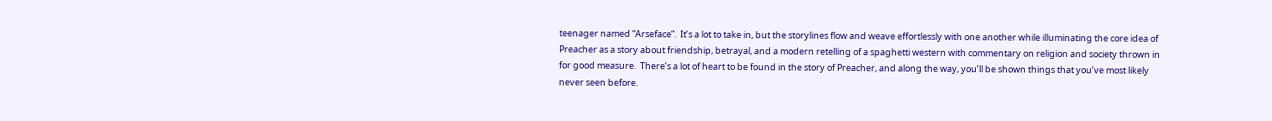teenager named “Arseface”.  It’s a lot to take in, but the storylines flow and weave effortlessly with one another while illuminating the core idea of Preacher as a story about friendship, betrayal, and a modern retelling of a spaghetti western with commentary on religion and society thrown in for good measure.  There’s a lot of heart to be found in the story of Preacher, and along the way, you’ll be shown things that you’ve most likely never seen before.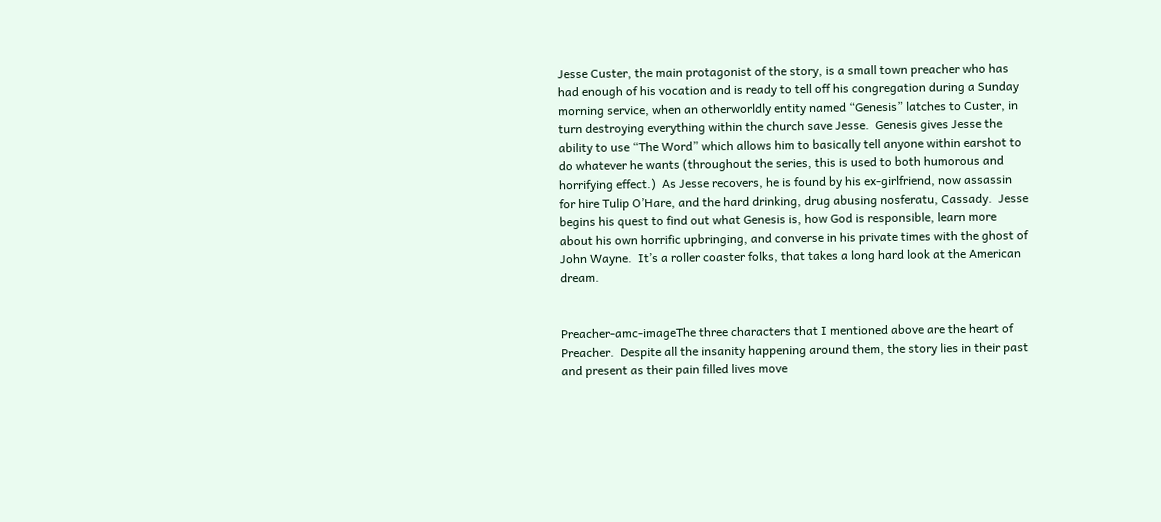Jesse Custer, the main protagonist of the story, is a small town preacher who has had enough of his vocation and is ready to tell off his congregation during a Sunday morning service, when an otherworldly entity named “Genesis” latches to Custer, in turn destroying everything within the church save Jesse.  Genesis gives Jesse the ability to use “The Word” which allows him to basically tell anyone within earshot to do whatever he wants (throughout the series, this is used to both humorous and horrifying effect.)  As Jesse recovers, he is found by his ex-girlfriend, now assassin for hire Tulip O’Hare, and the hard drinking, drug abusing nosferatu, Cassady.  Jesse begins his quest to find out what Genesis is, how God is responsible, learn more about his own horrific upbringing, and converse in his private times with the ghost of John Wayne.  It’s a roller coaster folks, that takes a long hard look at the American dream.


Preacher-amc-imageThe three characters that I mentioned above are the heart of Preacher.  Despite all the insanity happening around them, the story lies in their past and present as their pain filled lives move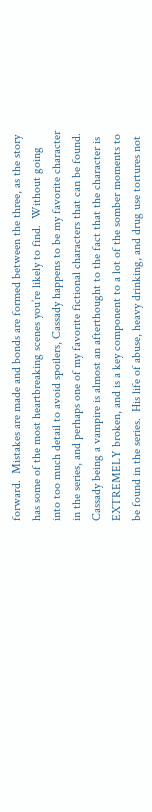forward.  Mistakes are made and bonds are formed between the three, as the story has some of the most heartbreaking scenes you’re likely to find.  Without going into too much detail to avoid spoilers, Cassady happens to be my favorite character in the series, and perhaps one of my favorite fictional characters that can be found.  Cassady being a vampire is almost an afterthought to the fact that the character is EXTREMELY broken, and is a key component to a lot of the somber moments to be found in the series.  His life of abuse, heavy drinking, and drug use tortures not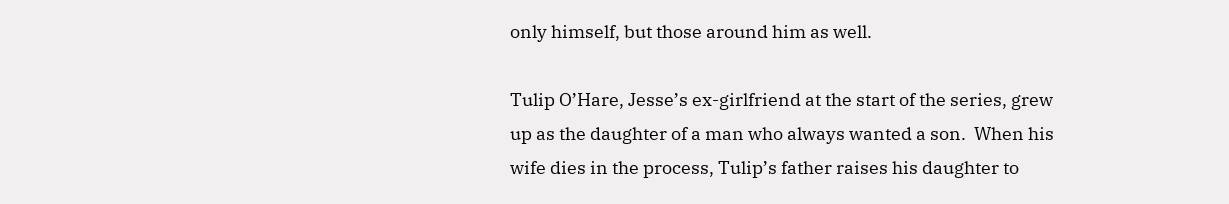only himself, but those around him as well.

Tulip O’Hare, Jesse’s ex-girlfriend at the start of the series, grew up as the daughter of a man who always wanted a son.  When his wife dies in the process, Tulip’s father raises his daughter to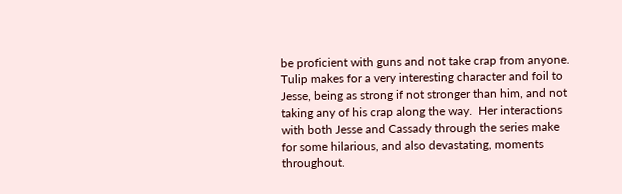be proficient with guns and not take crap from anyone.  Tulip makes for a very interesting character and foil to Jesse, being as strong if not stronger than him, and not taking any of his crap along the way.  Her interactions with both Jesse and Cassady through the series make for some hilarious, and also devastating, moments throughout.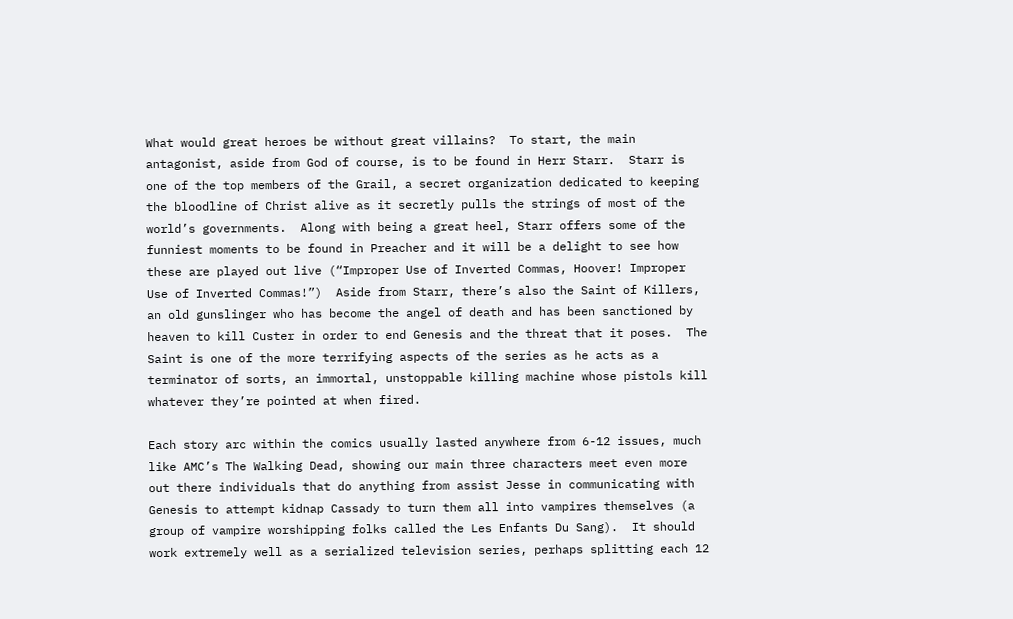What would great heroes be without great villains?  To start, the main antagonist, aside from God of course, is to be found in Herr Starr.  Starr is one of the top members of the Grail, a secret organization dedicated to keeping the bloodline of Christ alive as it secretly pulls the strings of most of the world’s governments.  Along with being a great heel, Starr offers some of the funniest moments to be found in Preacher and it will be a delight to see how these are played out live (“Improper Use of Inverted Commas, Hoover! Improper Use of Inverted Commas!”)  Aside from Starr, there’s also the Saint of Killers, an old gunslinger who has become the angel of death and has been sanctioned by heaven to kill Custer in order to end Genesis and the threat that it poses.  The Saint is one of the more terrifying aspects of the series as he acts as a terminator of sorts, an immortal, unstoppable killing machine whose pistols kill whatever they’re pointed at when fired.

Each story arc within the comics usually lasted anywhere from 6-12 issues, much like AMC’s The Walking Dead, showing our main three characters meet even more out there individuals that do anything from assist Jesse in communicating with Genesis to attempt kidnap Cassady to turn them all into vampires themselves (a group of vampire worshipping folks called the Les Enfants Du Sang).  It should work extremely well as a serialized television series, perhaps splitting each 12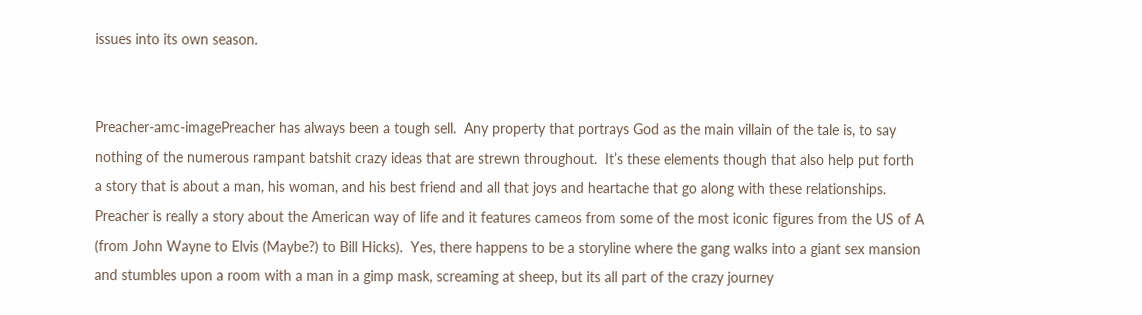issues into its own season.


Preacher-amc-imagePreacher has always been a tough sell.  Any property that portrays God as the main villain of the tale is, to say nothing of the numerous rampant batshit crazy ideas that are strewn throughout.  It’s these elements though that also help put forth a story that is about a man, his woman, and his best friend and all that joys and heartache that go along with these relationships.  Preacher is really a story about the American way of life and it features cameos from some of the most iconic figures from the US of A (from John Wayne to Elvis (Maybe?) to Bill Hicks).  Yes, there happens to be a storyline where the gang walks into a giant sex mansion and stumbles upon a room with a man in a gimp mask, screaming at sheep, but its all part of the crazy journey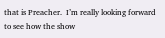that is Preacher.  I’m really looking forward to see how the show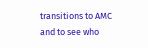transitions to AMC and to see who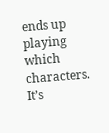ends up playing which characters. It’s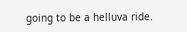going to be a helluva ride.